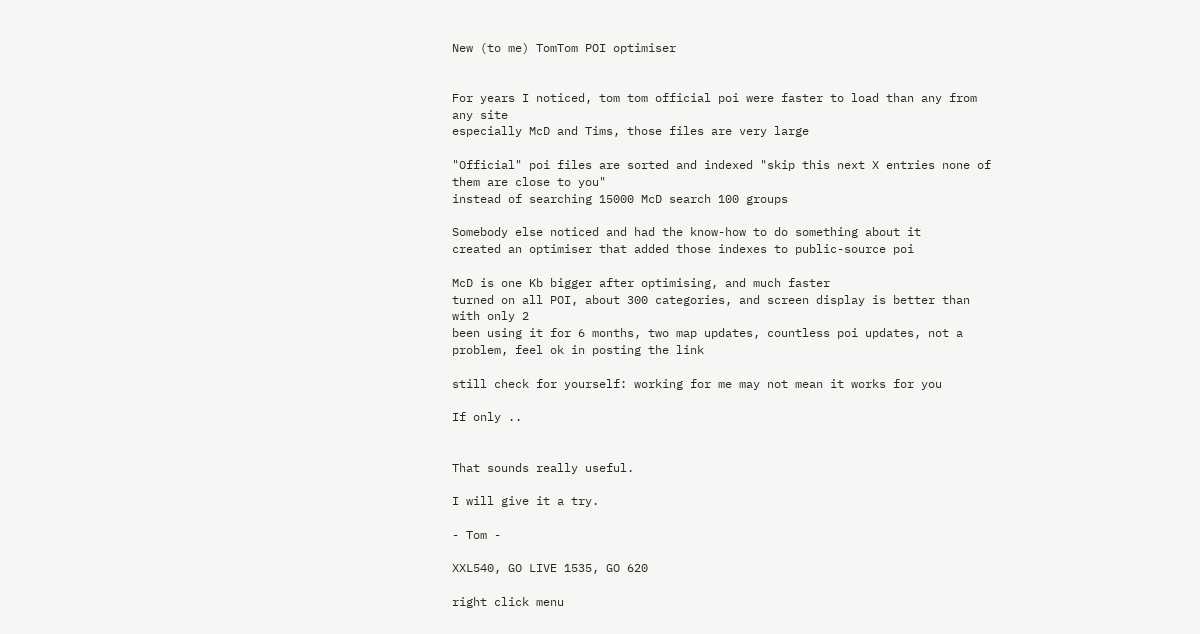New (to me) TomTom POI optimiser


For years I noticed, tom tom official poi were faster to load than any from any site
especially McD and Tims, those files are very large

"Official" poi files are sorted and indexed "skip this next X entries none of them are close to you"
instead of searching 15000 McD search 100 groups

Somebody else noticed and had the know-how to do something about it
created an optimiser that added those indexes to public-source poi

McD is one Kb bigger after optimising, and much faster
turned on all POI, about 300 categories, and screen display is better than with only 2
been using it for 6 months, two map updates, countless poi updates, not a problem, feel ok in posting the link

still check for yourself: working for me may not mean it works for you

If only ..


That sounds really useful.

I will give it a try.

- Tom -

XXL540, GO LIVE 1535, GO 620

right click menu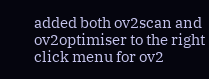added both ov2scan and ov2optimiser to the right click menu for ov2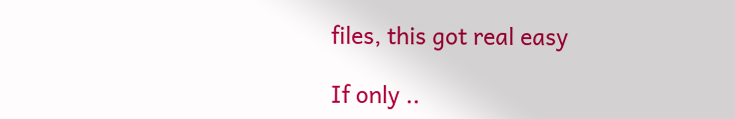files, this got real easy

If only ..